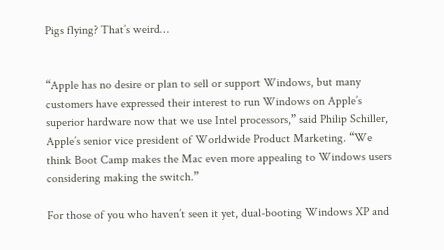Pigs flying? That’s weird…


“Apple has no desire or plan to sell or support Windows, but many customers have expressed their interest to run Windows on Apple’s superior hardware now that we use Intel processors,” said Philip Schiller, Apple’s senior vice president of Worldwide Product Marketing. “We think Boot Camp makes the Mac even more appealing to Windows users considering making the switch.”

For those of you who haven’t seen it yet, dual-booting Windows XP and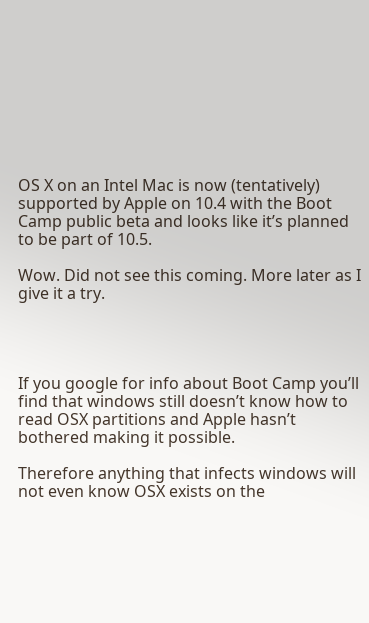OS X on an Intel Mac is now (tentatively) supported by Apple on 10.4 with the Boot Camp public beta and looks like it’s planned to be part of 10.5.

Wow. Did not see this coming. More later as I give it a try.




If you google for info about Boot Camp you’ll find that windows still doesn’t know how to read OSX partitions and Apple hasn’t bothered making it possible.

Therefore anything that infects windows will not even know OSX exists on the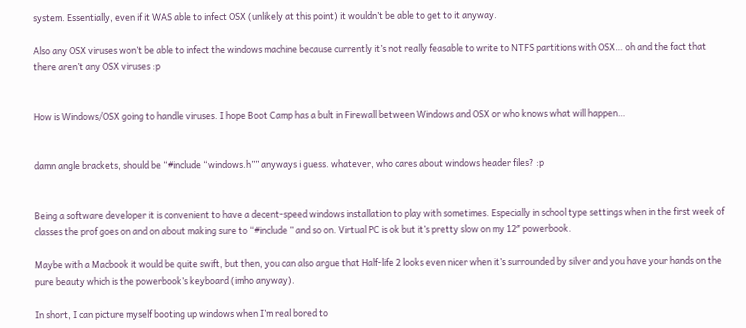system. Essentially, even if it WAS able to infect OSX (unlikely at this point) it wouldn’t be able to get to it anyway.

Also any OSX viruses won’t be able to infect the windows machine because currently it’s not really feasable to write to NTFS partitions with OSX… oh and the fact that there aren’t any OSX viruses :p


How is Windows/OSX going to handle viruses. I hope Boot Camp has a bult in Firewall between Windows and OSX or who knows what will happen…


damn angle brackets, should be “#include “windows.h”” anyways i guess. whatever, who cares about windows header files? :p


Being a software developer it is convenient to have a decent-speed windows installation to play with sometimes. Especially in school type settings when in the first week of classes the prof goes on and on about making sure to “#include ” and so on. Virtual PC is ok but it’s pretty slow on my 12″ powerbook.

Maybe with a Macbook it would be quite swift, but then, you can also argue that Half-life 2 looks even nicer when it’s surrounded by silver and you have your hands on the pure beauty which is the powerbook’s keyboard (imho anyway).

In short, I can picture myself booting up windows when I’m real bored to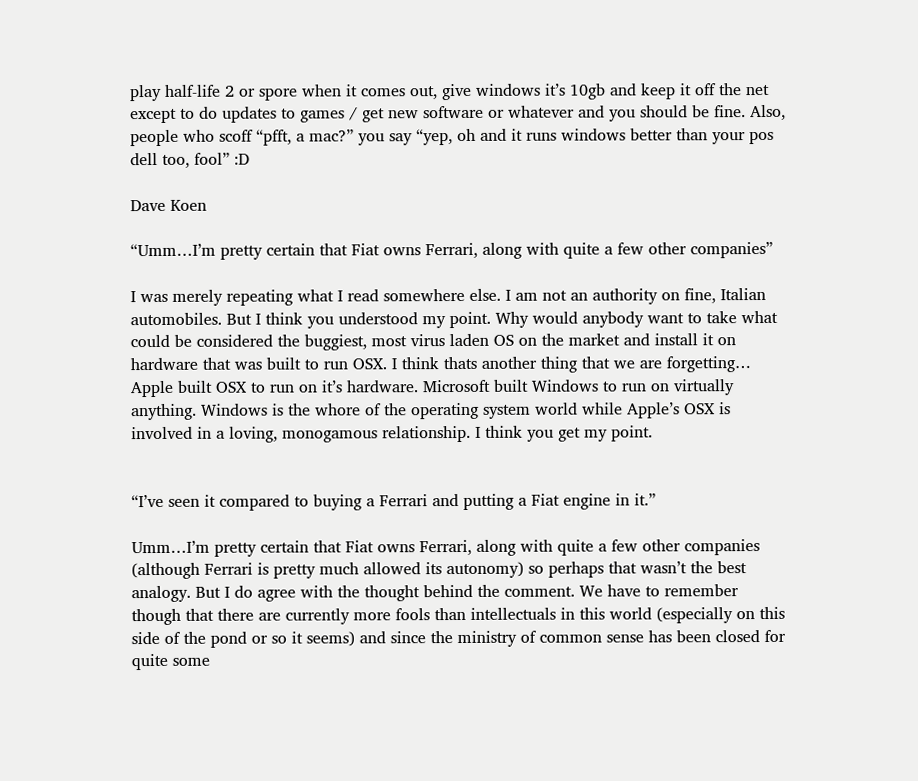play half-life 2 or spore when it comes out, give windows it’s 10gb and keep it off the net except to do updates to games / get new software or whatever and you should be fine. Also, people who scoff “pfft, a mac?” you say “yep, oh and it runs windows better than your pos dell too, fool” :D

Dave Koen

“Umm…I’m pretty certain that Fiat owns Ferrari, along with quite a few other companies”

I was merely repeating what I read somewhere else. I am not an authority on fine, Italian automobiles. But I think you understood my point. Why would anybody want to take what could be considered the buggiest, most virus laden OS on the market and install it on hardware that was built to run OSX. I think thats another thing that we are forgetting… Apple built OSX to run on it’s hardware. Microsoft built Windows to run on virtually anything. Windows is the whore of the operating system world while Apple’s OSX is involved in a loving, monogamous relationship. I think you get my point.


“I’ve seen it compared to buying a Ferrari and putting a Fiat engine in it.”

Umm…I’m pretty certain that Fiat owns Ferrari, along with quite a few other companies (although Ferrari is pretty much allowed its autonomy) so perhaps that wasn’t the best analogy. But I do agree with the thought behind the comment. We have to remember though that there are currently more fools than intellectuals in this world (especially on this side of the pond or so it seems) and since the ministry of common sense has been closed for quite some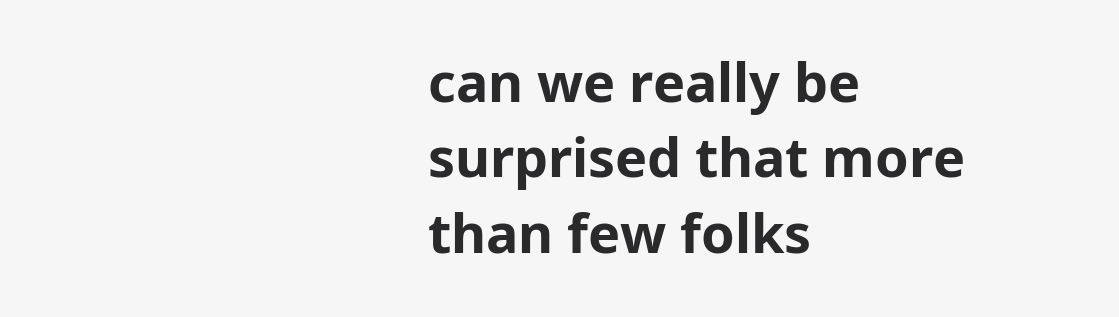can we really be surprised that more than few folks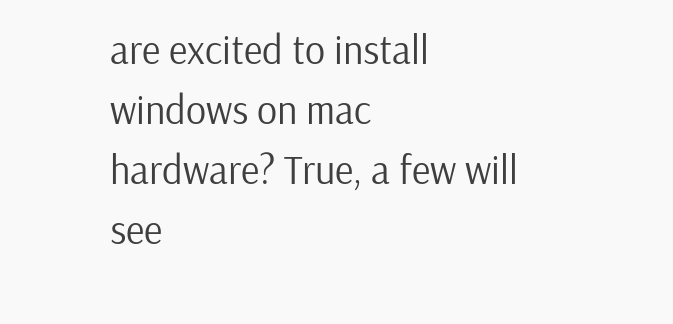are excited to install windows on mac hardware? True, a few will see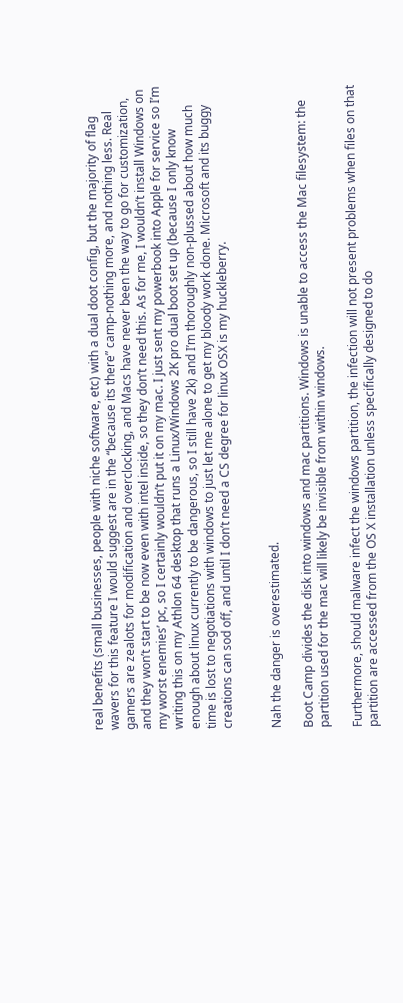real benefits (small businesses, people with niche software, etc) with a dual doot config, but the majority of flag wavers for this feature I would suggest are in the “because its there” camp-nothing more, and nothing less. Real gamers are zealots for modification and overclocking, and Macs have never been the way to go for customization, and they won’t start to be now even with intel inside, so they don’t need this. As for me, I wouldn’t install Windows on my worst enemies’ pc, so I certainly wouldn’t put it on my mac. I just sent my powerbook into Apple for service so I’m writing this on my Athlon 64 desktop that runs a Linux/Windows 2K pro dual boot set up (because I only know enough about linux currently to be dangerous, so I still have 2k) and I’m thoroughly non-plussed about how much time is lost to negotiations with windows to just let me alone to get my bloody work done. Microsoft and its buggy creations can sod off, and until I don’t need a CS degree for linux OSX is my huckleberry.


Nah the danger is overestimated.

Boot Camp divides the disk into windows and mac partitions. Windows is unable to access the Mac filesystem: the partition used for the mac will likely be invisible from within windows.

Furthermore, should malware infect the windows partition, the infection will not present problems when files on that partition are accessed from the OS X installation unless specifically designed to do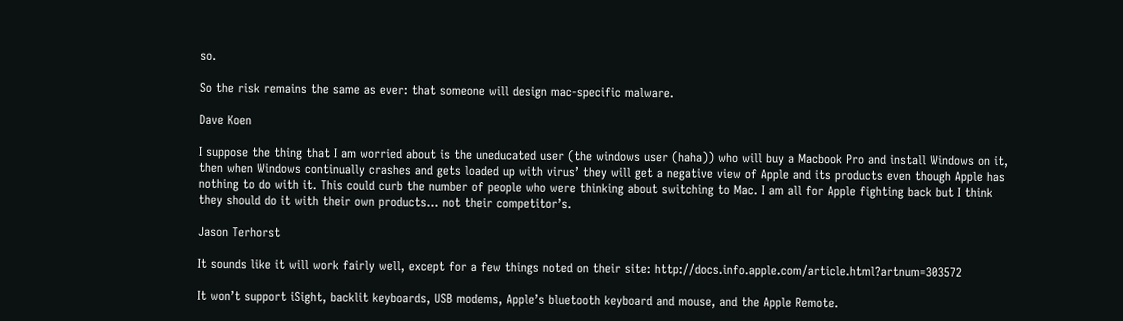so.

So the risk remains the same as ever: that someone will design mac-specific malware.

Dave Koen

I suppose the thing that I am worried about is the uneducated user (the windows user (haha)) who will buy a Macbook Pro and install Windows on it, then when Windows continually crashes and gets loaded up with virus’ they will get a negative view of Apple and its products even though Apple has nothing to do with it. This could curb the number of people who were thinking about switching to Mac. I am all for Apple fighting back but I think they should do it with their own products… not their competitor’s.

Jason Terhorst

It sounds like it will work fairly well, except for a few things noted on their site: http://docs.info.apple.com/article.html?artnum=303572

It won’t support iSight, backlit keyboards, USB modems, Apple’s bluetooth keyboard and mouse, and the Apple Remote.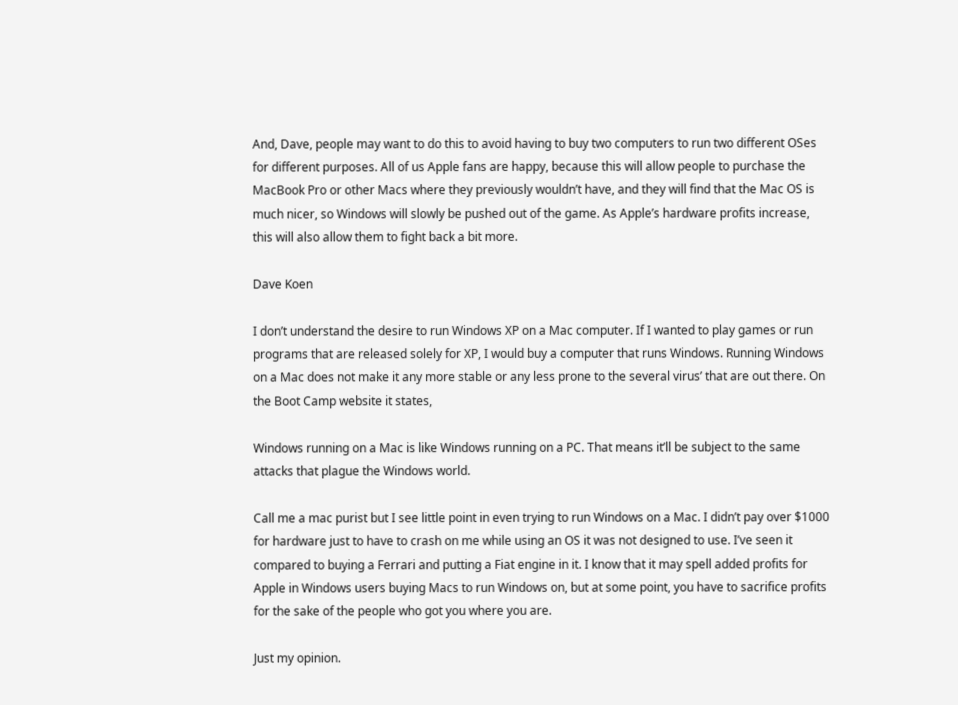And, Dave, people may want to do this to avoid having to buy two computers to run two different OSes for different purposes. All of us Apple fans are happy, because this will allow people to purchase the MacBook Pro or other Macs where they previously wouldn’t have, and they will find that the Mac OS is much nicer, so Windows will slowly be pushed out of the game. As Apple’s hardware profits increase, this will also allow them to fight back a bit more.

Dave Koen

I don’t understand the desire to run Windows XP on a Mac computer. If I wanted to play games or run programs that are released solely for XP, I would buy a computer that runs Windows. Running Windows on a Mac does not make it any more stable or any less prone to the several virus’ that are out there. On the Boot Camp website it states,

Windows running on a Mac is like Windows running on a PC. That means it’ll be subject to the same attacks that plague the Windows world.

Call me a mac purist but I see little point in even trying to run Windows on a Mac. I didn’t pay over $1000 for hardware just to have to crash on me while using an OS it was not designed to use. I’ve seen it compared to buying a Ferrari and putting a Fiat engine in it. I know that it may spell added profits for Apple in Windows users buying Macs to run Windows on, but at some point, you have to sacrifice profits for the sake of the people who got you where you are.

Just my opinion.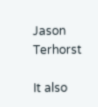Jason Terhorst

It also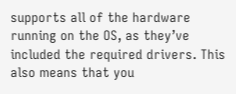supports all of the hardware running on the OS, as they’ve included the required drivers. This also means that you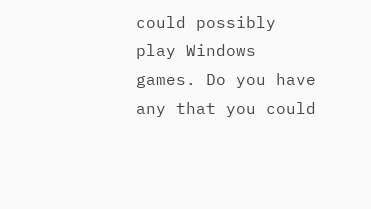could possibly play Windows games. Do you have any that you could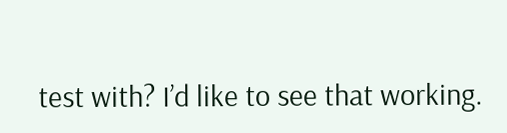test with? I’d like to see that working.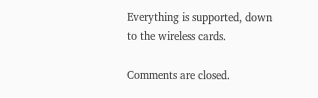Everything is supported, down to the wireless cards.

Comments are closed.